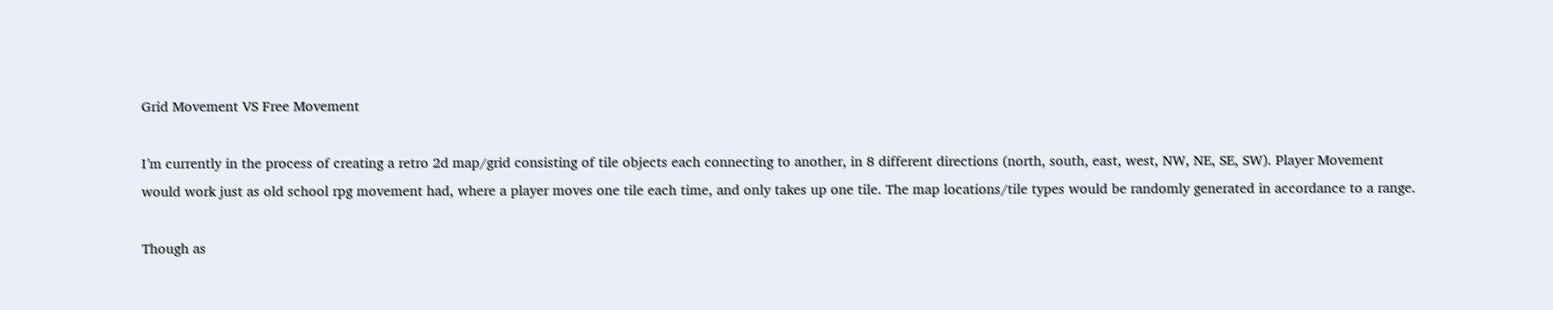Grid Movement VS Free Movement

I’m currently in the process of creating a retro 2d map/grid consisting of tile objects each connecting to another, in 8 different directions (north, south, east, west, NW, NE, SE, SW). Player Movement would work just as old school rpg movement had, where a player moves one tile each time, and only takes up one tile. The map locations/tile types would be randomly generated in accordance to a range.

Though as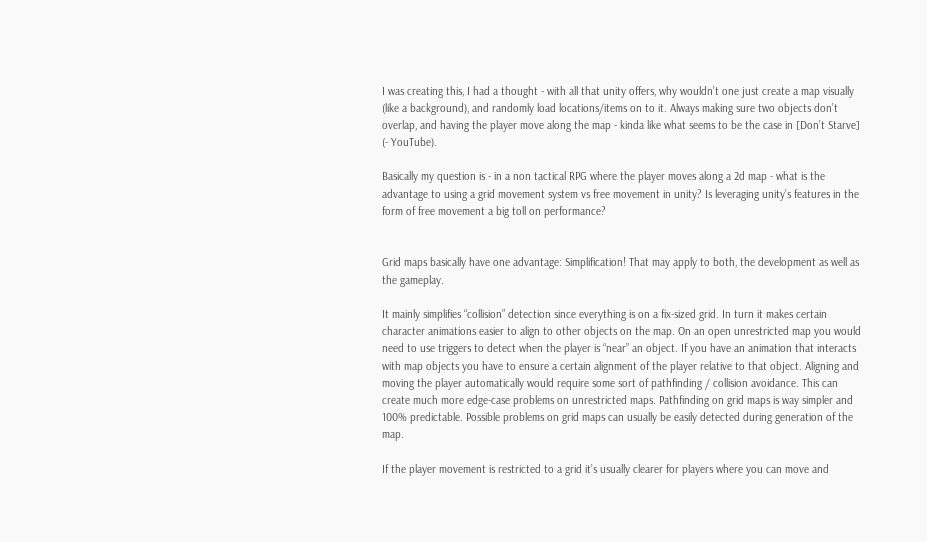I was creating this, I had a thought - with all that unity offers, why wouldn’t one just create a map visually (like a background), and randomly load locations/items on to it. Always making sure two objects don’t overlap, and having the player move along the map - kinda like what seems to be the case in [Don’t Starve] (- YouTube).

Basically my question is - in a non tactical RPG where the player moves along a 2d map - what is the advantage to using a grid movement system vs free movement in unity? Is leveraging unity’s features in the form of free movement a big toll on performance?


Grid maps basically have one advantage: Simplification! That may apply to both, the development as well as the gameplay.

It mainly simplifies “collision” detection since everything is on a fix-sized grid. In turn it makes certain character animations easier to align to other objects on the map. On an open unrestricted map you would need to use triggers to detect when the player is “near” an object. If you have an animation that interacts with map objects you have to ensure a certain alignment of the player relative to that object. Aligning and moving the player automatically would require some sort of pathfinding / collision avoidance. This can create much more edge-case problems on unrestricted maps. Pathfinding on grid maps is way simpler and 100% predictable. Possible problems on grid maps can usually be easily detected during generation of the map.

If the player movement is restricted to a grid it’s usually clearer for players where you can move and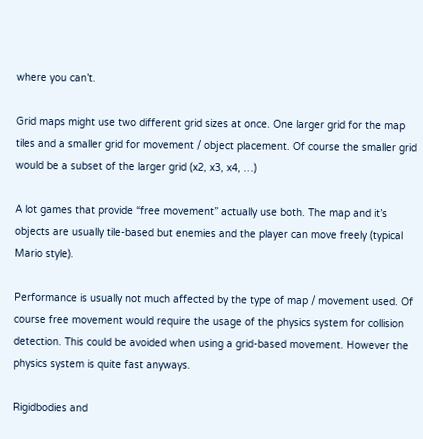where you can’t.

Grid maps might use two different grid sizes at once. One larger grid for the map tiles and a smaller grid for movement / object placement. Of course the smaller grid would be a subset of the larger grid (x2, x3, x4, …)

A lot games that provide “free movement” actually use both. The map and it’s objects are usually tile-based but enemies and the player can move freely (typical Mario style).

Performance is usually not much affected by the type of map / movement used. Of course free movement would require the usage of the physics system for collision detection. This could be avoided when using a grid-based movement. However the physics system is quite fast anyways.

Rigidbodies and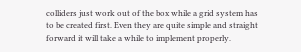colliders just work out of the box while a grid system has to be created first. Even they are quite simple and straight forward it will take a while to implement properly.